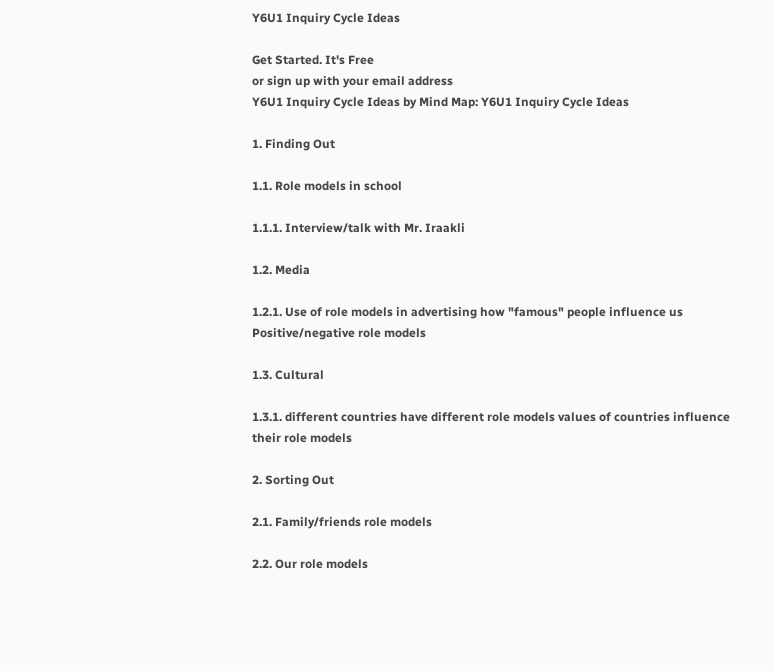Y6U1 Inquiry Cycle Ideas

Get Started. It's Free
or sign up with your email address
Y6U1 Inquiry Cycle Ideas by Mind Map: Y6U1 Inquiry Cycle Ideas

1. Finding Out

1.1. Role models in school

1.1.1. Interview/talk with Mr. Iraakli

1.2. Media

1.2.1. Use of role models in advertising how "famous" people influence us Positive/negative role models

1.3. Cultural

1.3.1. different countries have different role models values of countries influence their role models

2. Sorting Out

2.1. Family/friends role models

2.2. Our role models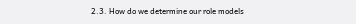2.3. How do we determine our role models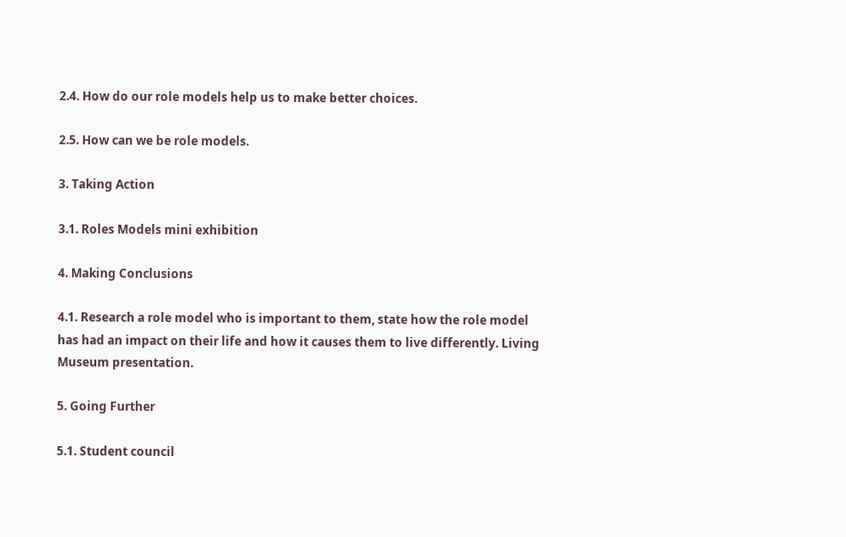2.4. How do our role models help us to make better choices.

2.5. How can we be role models.

3. Taking Action

3.1. Roles Models mini exhibition

4. Making Conclusions

4.1. Research a role model who is important to them, state how the role model has had an impact on their life and how it causes them to live differently. Living Museum presentation.

5. Going Further

5.1. Student council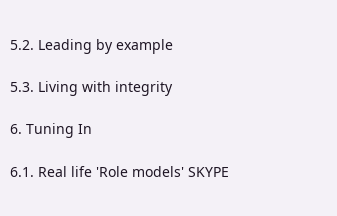5.2. Leading by example

5.3. Living with integrity

6. Tuning In

6.1. Real life 'Role models' SKYPE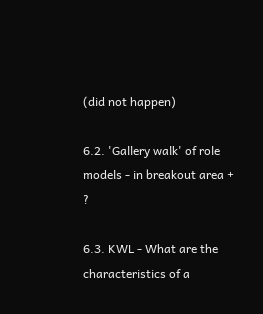(did not happen)

6.2. 'Gallery walk' of role models - in breakout area + ?

6.3. KWL - What are the characteristics of a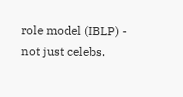role model (IBLP) - not just celebs.